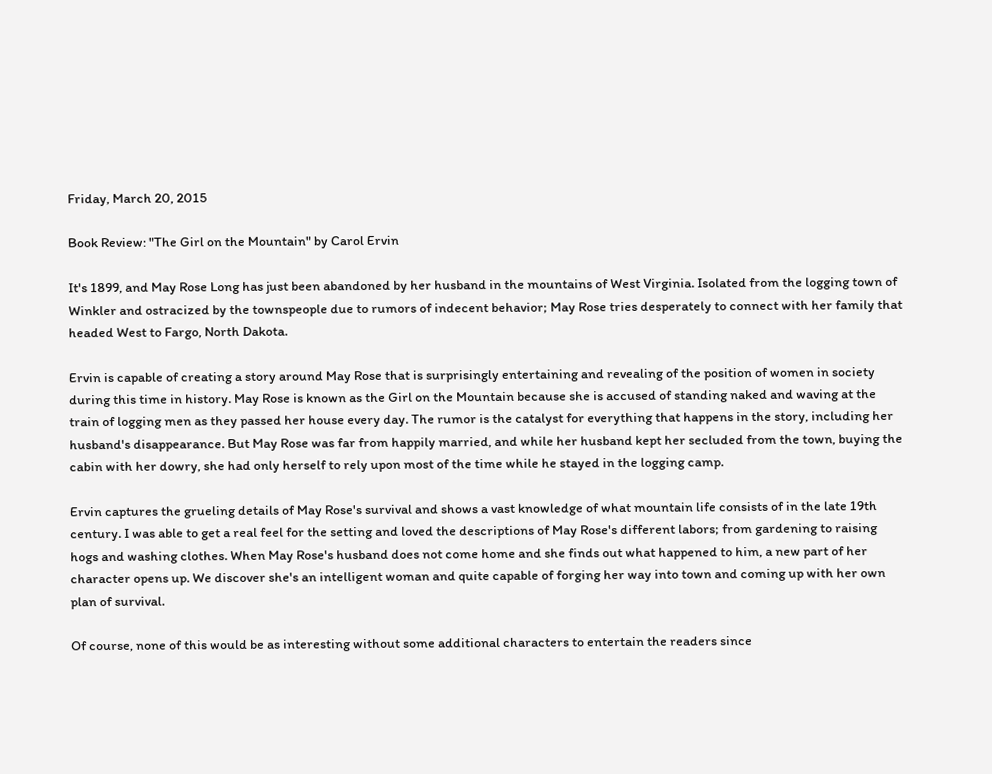Friday, March 20, 2015

Book Review: "The Girl on the Mountain" by Carol Ervin

It's 1899, and May Rose Long has just been abandoned by her husband in the mountains of West Virginia. Isolated from the logging town of Winkler and ostracized by the townspeople due to rumors of indecent behavior; May Rose tries desperately to connect with her family that headed West to Fargo, North Dakota.

Ervin is capable of creating a story around May Rose that is surprisingly entertaining and revealing of the position of women in society during this time in history. May Rose is known as the Girl on the Mountain because she is accused of standing naked and waving at the train of logging men as they passed her house every day. The rumor is the catalyst for everything that happens in the story, including her husband's disappearance. But May Rose was far from happily married, and while her husband kept her secluded from the town, buying the cabin with her dowry, she had only herself to rely upon most of the time while he stayed in the logging camp.

Ervin captures the grueling details of May Rose's survival and shows a vast knowledge of what mountain life consists of in the late 19th century. I was able to get a real feel for the setting and loved the descriptions of May Rose's different labors; from gardening to raising hogs and washing clothes. When May Rose's husband does not come home and she finds out what happened to him, a new part of her character opens up. We discover she's an intelligent woman and quite capable of forging her way into town and coming up with her own plan of survival.

Of course, none of this would be as interesting without some additional characters to entertain the readers since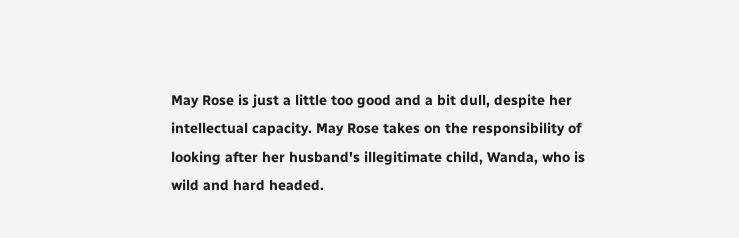May Rose is just a little too good and a bit dull, despite her intellectual capacity. May Rose takes on the responsibility of looking after her husband's illegitimate child, Wanda, who is wild and hard headed.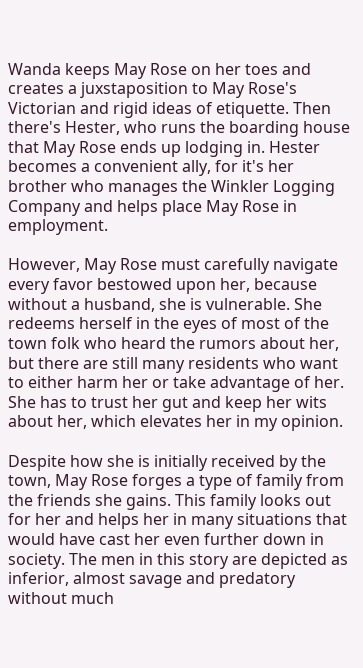Wanda keeps May Rose on her toes and creates a juxstaposition to May Rose's Victorian and rigid ideas of etiquette. Then there's Hester, who runs the boarding house that May Rose ends up lodging in. Hester becomes a convenient ally, for it's her brother who manages the Winkler Logging Company and helps place May Rose in employment.

However, May Rose must carefully navigate every favor bestowed upon her, because without a husband, she is vulnerable. She redeems herself in the eyes of most of the town folk who heard the rumors about her, but there are still many residents who want to either harm her or take advantage of her. She has to trust her gut and keep her wits about her, which elevates her in my opinion.

Despite how she is initially received by the town, May Rose forges a type of family from the friends she gains. This family looks out for her and helps her in many situations that would have cast her even further down in society. The men in this story are depicted as inferior, almost savage and predatory without much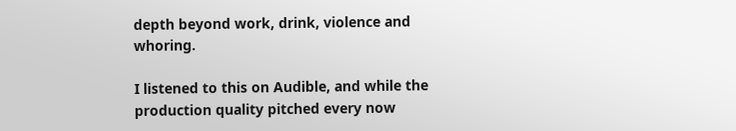depth beyond work, drink, violence and whoring.

I listened to this on Audible, and while the production quality pitched every now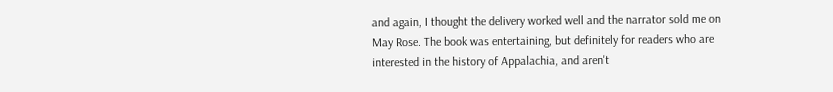and again, I thought the delivery worked well and the narrator sold me on May Rose. The book was entertaining, but definitely for readers who are interested in the history of Appalachia, and aren't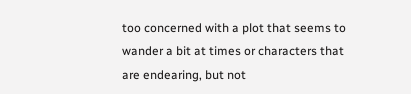too concerned with a plot that seems to wander a bit at times or characters that are endearing, but not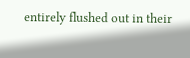entirely flushed out in their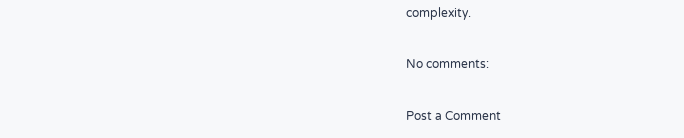complexity.

No comments:

Post a Comment